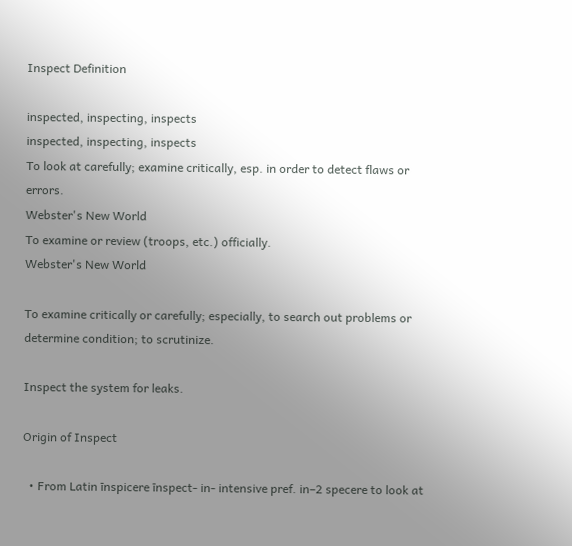Inspect Definition

inspected, inspecting, inspects
inspected, inspecting, inspects
To look at carefully; examine critically, esp. in order to detect flaws or errors.
Webster's New World
To examine or review (troops, etc.) officially.
Webster's New World

To examine critically or carefully; especially, to search out problems or determine condition; to scrutinize.

Inspect the system for leaks.

Origin of Inspect

  • From Latin īnspicere īnspect- in- intensive pref. in–2 specere to look at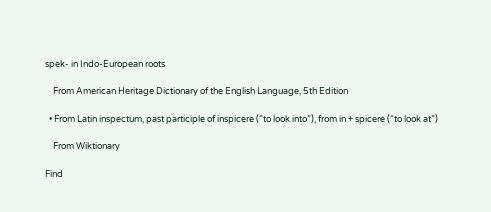spek- in Indo-European roots

    From American Heritage Dictionary of the English Language, 5th Edition

  • From Latin inspectum, past participle of inspicere (“to look into”), from in + spicere (“to look at”)

    From Wiktionary

Find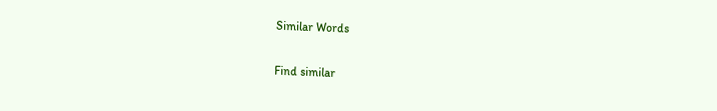Similar Words

Find similar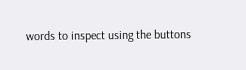words to inspect using the buttons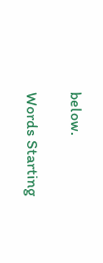below.

Words Starting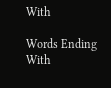With

Words Ending With